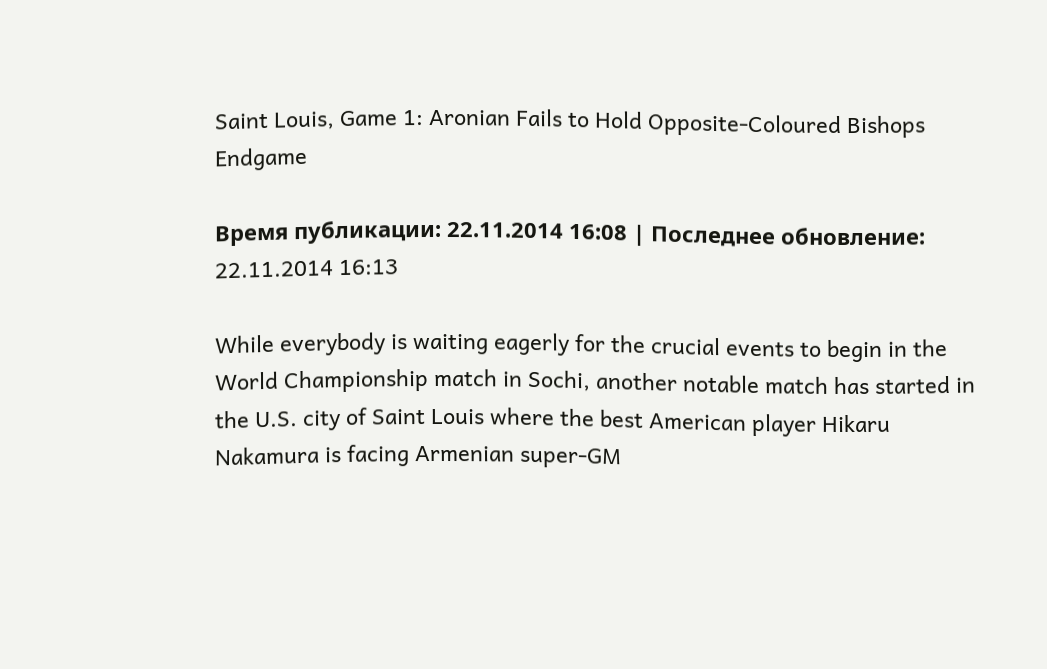Saint Louis, Game 1: Aronian Fails to Hold Opposite-Coloured Bishops Endgame

Время публикации: 22.11.2014 16:08 | Последнее обновление: 22.11.2014 16:13

While everybody is waiting eagerly for the crucial events to begin in the World Championship match in Sochi, another notable match has started in the U.S. city of Saint Louis where the best American player Hikaru Nakamura is facing Armenian super-GM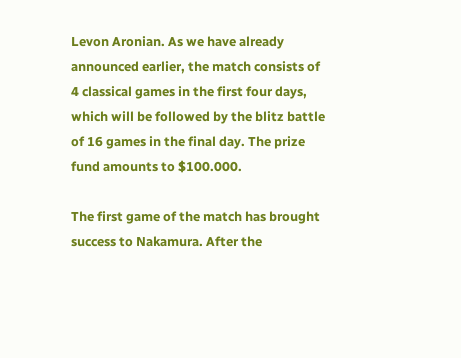Levon Aronian. As we have already announced earlier, the match consists of 4 classical games in the first four days, which will be followed by the blitz battle of 16 games in the final day. The prize fund amounts to $100.000.

The first game of the match has brought success to Nakamura. After the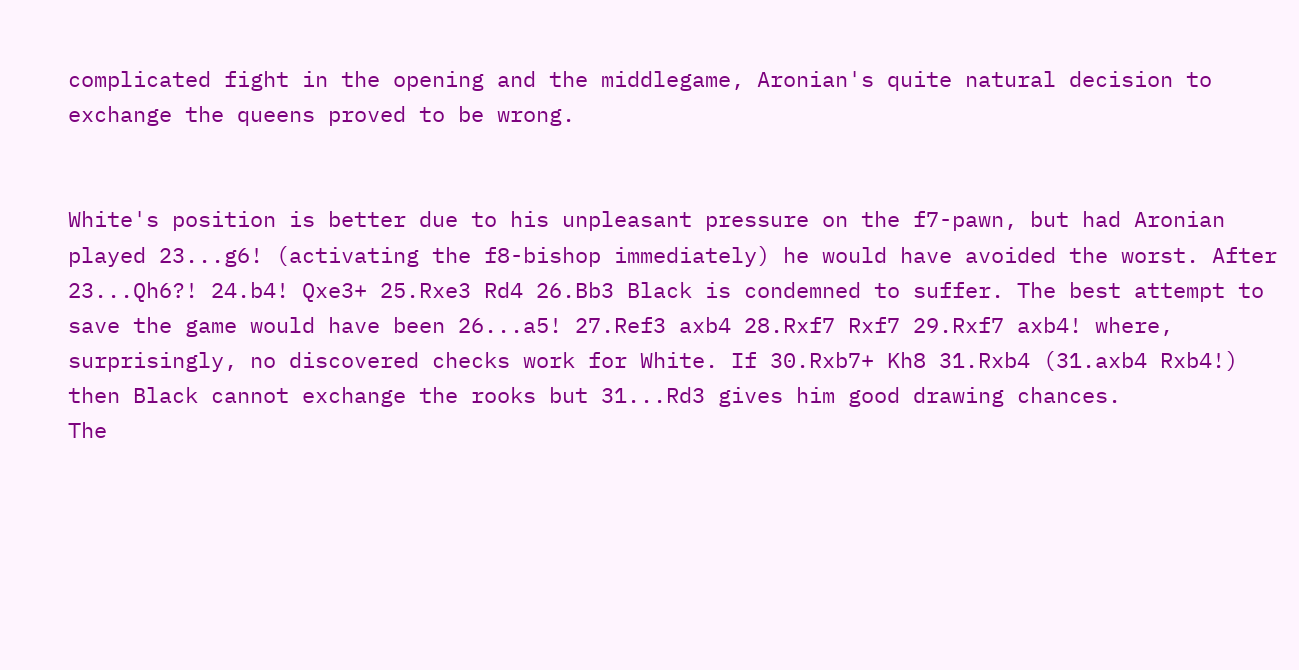complicated fight in the opening and the middlegame, Aronian's quite natural decision to exchange the queens proved to be wrong.


White's position is better due to his unpleasant pressure on the f7-pawn, but had Aronian played 23...g6! (activating the f8-bishop immediately) he would have avoided the worst. After 23...Qh6?! 24.b4! Qxe3+ 25.Rxe3 Rd4 26.Bb3 Black is condemned to suffer. The best attempt to save the game would have been 26...a5! 27.Ref3 axb4 28.Rxf7 Rxf7 29.Rxf7 axb4! where, surprisingly, no discovered checks work for White. If 30.Rxb7+ Kh8 31.Rxb4 (31.axb4 Rxb4!) then Black cannot exchange the rooks but 31...Rd3 gives him good drawing chances.
The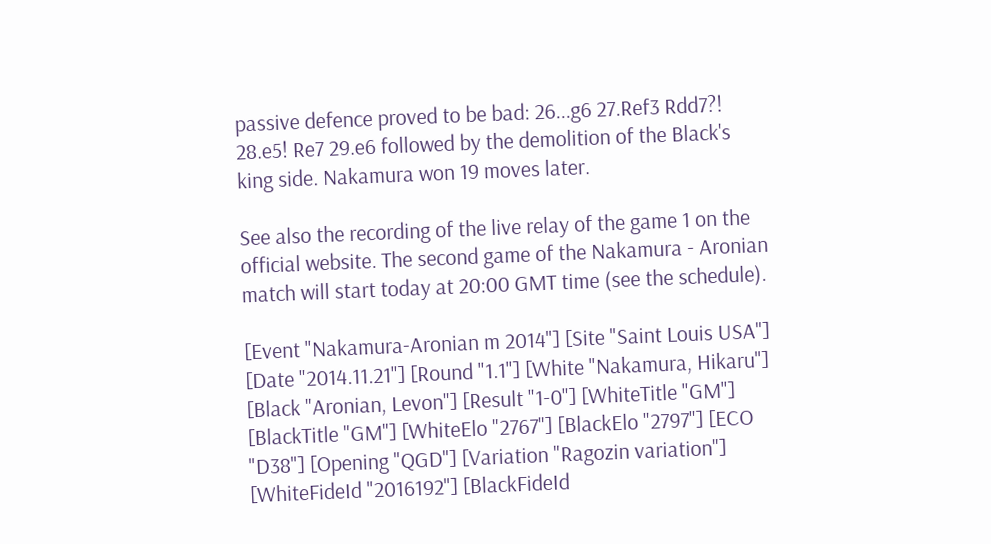passive defence proved to be bad: 26...g6 27.Ref3 Rdd7?! 28.e5! Re7 29.e6 followed by the demolition of the Black's king side. Nakamura won 19 moves later.

See also the recording of the live relay of the game 1 on the official website. The second game of the Nakamura - Aronian match will start today at 20:00 GMT time (see the schedule).

[Event "Nakamura-Aronian m 2014"] [Site "Saint Louis USA"] [Date "2014.11.21"] [Round "1.1"] [White "Nakamura, Hikaru"] [Black "Aronian, Levon"] [Result "1-0"] [WhiteTitle "GM"] [BlackTitle "GM"] [WhiteElo "2767"] [BlackElo "2797"] [ECO "D38"] [Opening "QGD"] [Variation "Ragozin variation"] [WhiteFideId "2016192"] [BlackFideId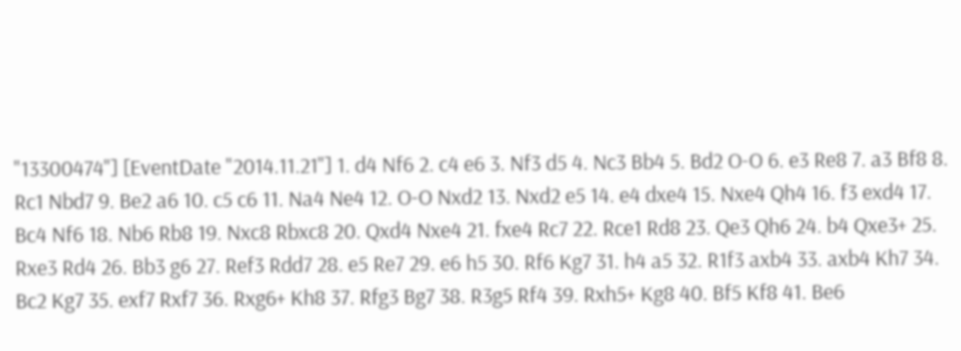"13300474"] [EventDate "2014.11.21"] 1. d4 Nf6 2. c4 e6 3. Nf3 d5 4. Nc3 Bb4 5. Bd2 O-O 6. e3 Re8 7. a3 Bf8 8. Rc1 Nbd7 9. Be2 a6 10. c5 c6 11. Na4 Ne4 12. O-O Nxd2 13. Nxd2 e5 14. e4 dxe4 15. Nxe4 Qh4 16. f3 exd4 17. Bc4 Nf6 18. Nb6 Rb8 19. Nxc8 Rbxc8 20. Qxd4 Nxe4 21. fxe4 Rc7 22. Rce1 Rd8 23. Qe3 Qh6 24. b4 Qxe3+ 25. Rxe3 Rd4 26. Bb3 g6 27. Ref3 Rdd7 28. e5 Re7 29. e6 h5 30. Rf6 Kg7 31. h4 a5 32. R1f3 axb4 33. axb4 Kh7 34. Bc2 Kg7 35. exf7 Rxf7 36. Rxg6+ Kh8 37. Rfg3 Bg7 38. R3g5 Rf4 39. Rxh5+ Kg8 40. Bf5 Kf8 41. Be6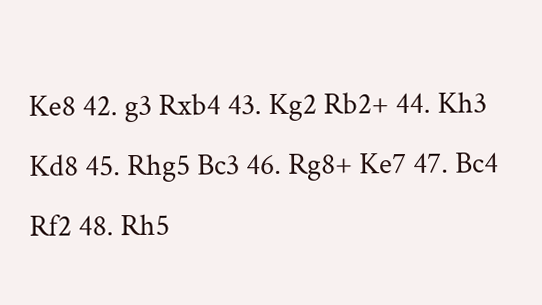Ke8 42. g3 Rxb4 43. Kg2 Rb2+ 44. Kh3 Kd8 45. Rhg5 Bc3 46. Rg8+ Ke7 47. Bc4 Rf2 48. Rh5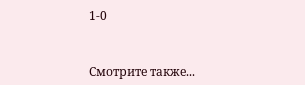1-0


Смотрите также...